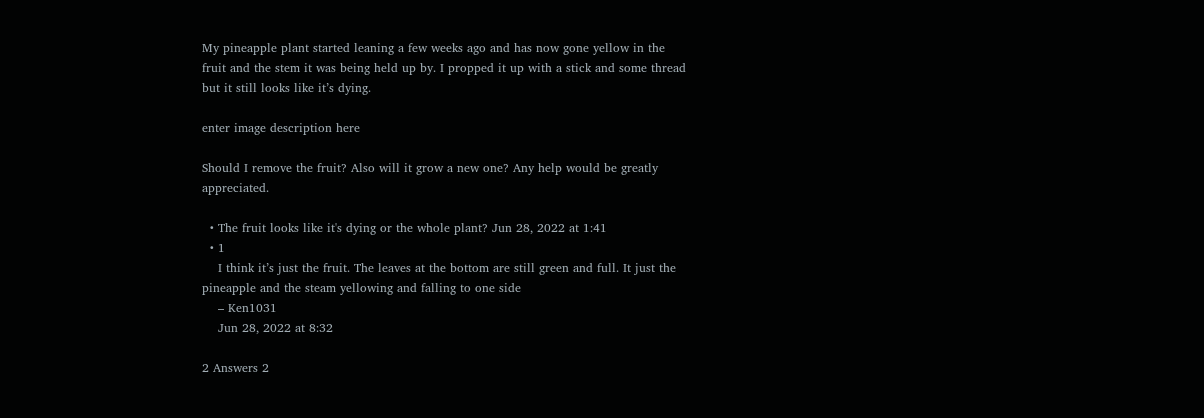My pineapple plant started leaning a few weeks ago and has now gone yellow in the fruit and the stem it was being held up by. I propped it up with a stick and some thread but it still looks like it’s dying.

enter image description here

Should I remove the fruit? Also will it grow a new one? Any help would be greatly appreciated.

  • The fruit looks like it's dying or the whole plant? Jun 28, 2022 at 1:41
  • 1
    I think it’s just the fruit. The leaves at the bottom are still green and full. It just the pineapple and the steam yellowing and falling to one side
    – Ken1031
    Jun 28, 2022 at 8:32

2 Answers 2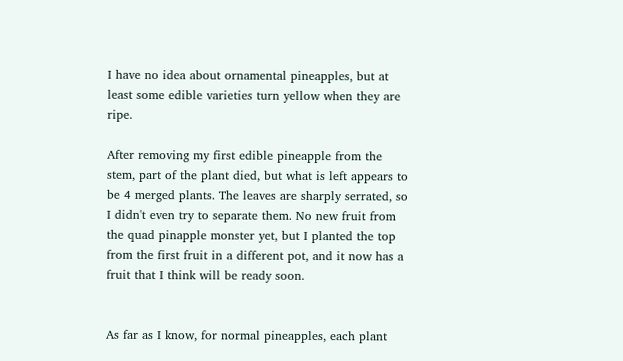I have no idea about ornamental pineapples, but at least some edible varieties turn yellow when they are ripe.

After removing my first edible pineapple from the stem, part of the plant died, but what is left appears to be 4 merged plants. The leaves are sharply serrated, so I didn't even try to separate them. No new fruit from the quad pinapple monster yet, but I planted the top from the first fruit in a different pot, and it now has a fruit that I think will be ready soon.


As far as I know, for normal pineapples, each plant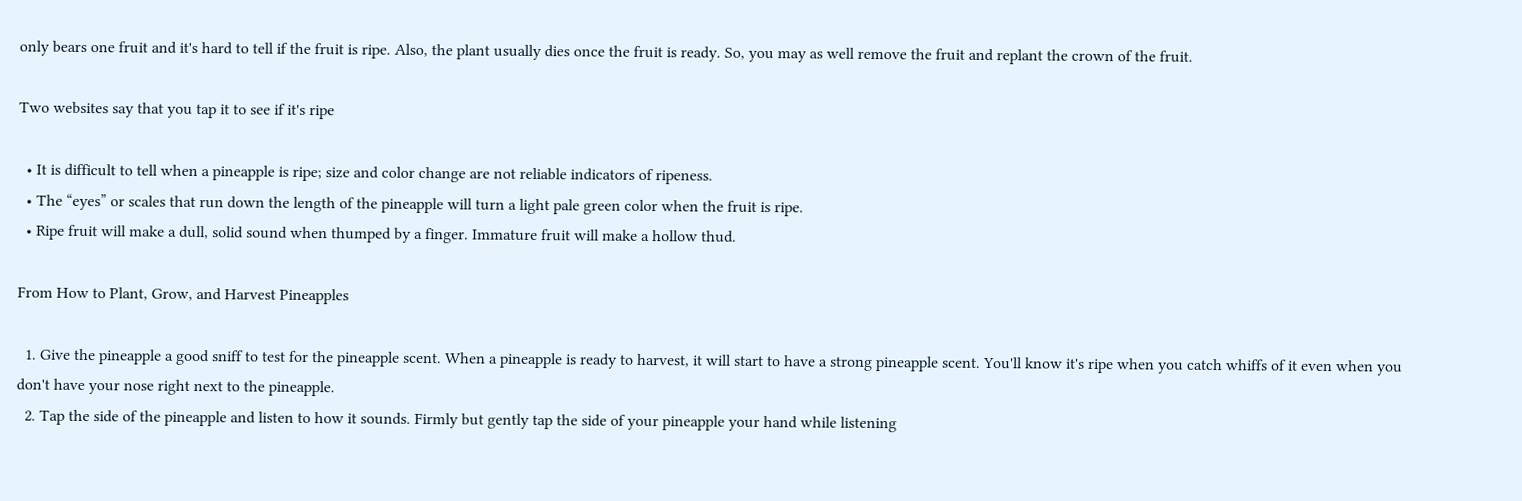only bears one fruit and it's hard to tell if the fruit is ripe. Also, the plant usually dies once the fruit is ready. So, you may as well remove the fruit and replant the crown of the fruit.

Two websites say that you tap it to see if it's ripe

  • It is difficult to tell when a pineapple is ripe; size and color change are not reliable indicators of ripeness.
  • The “eyes” or scales that run down the length of the pineapple will turn a light pale green color when the fruit is ripe.
  • Ripe fruit will make a dull, solid sound when thumped by a finger. Immature fruit will make a hollow thud.

From How to Plant, Grow, and Harvest Pineapples

  1. Give the pineapple a good sniff to test for the pineapple scent. When a pineapple is ready to harvest, it will start to have a strong pineapple scent. You'll know it's ripe when you catch whiffs of it even when you don't have your nose right next to the pineapple.
  2. Tap the side of the pineapple and listen to how it sounds. Firmly but gently tap the side of your pineapple your hand while listening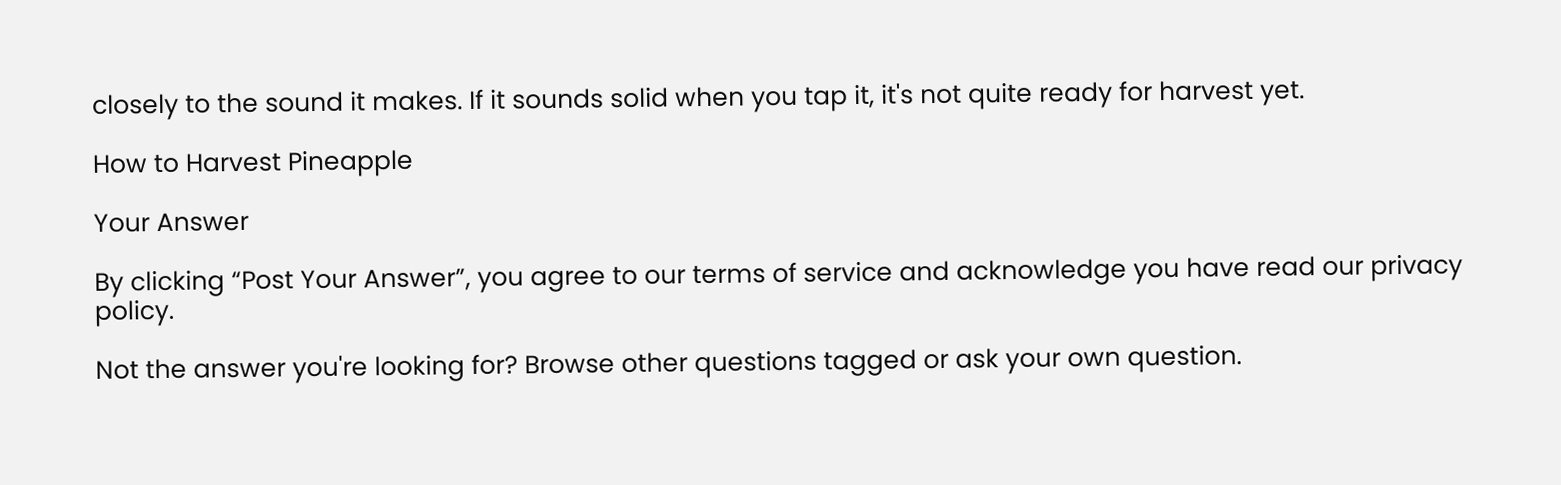closely to the sound it makes. If it sounds solid when you tap it, it's not quite ready for harvest yet.

How to Harvest Pineapple

Your Answer

By clicking “Post Your Answer”, you agree to our terms of service and acknowledge you have read our privacy policy.

Not the answer you're looking for? Browse other questions tagged or ask your own question.